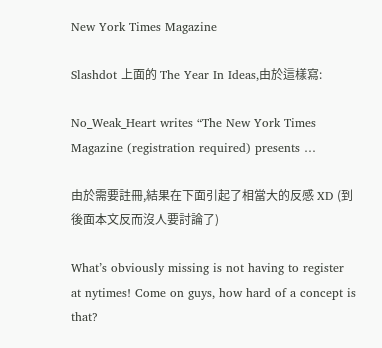New York Times Magazine

Slashdot 上面的 The Year In Ideas,由於這樣寫:

No_Weak_Heart writes “The New York Times Magazine (registration required) presents …

由於需要註冊,結果在下面引起了相當大的反感 XD (到後面本文反而沒人要討論了)

What’s obviously missing is not having to register at nytimes! Come on guys, how hard of a concept is that?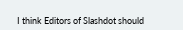I think Editors of Slashdot should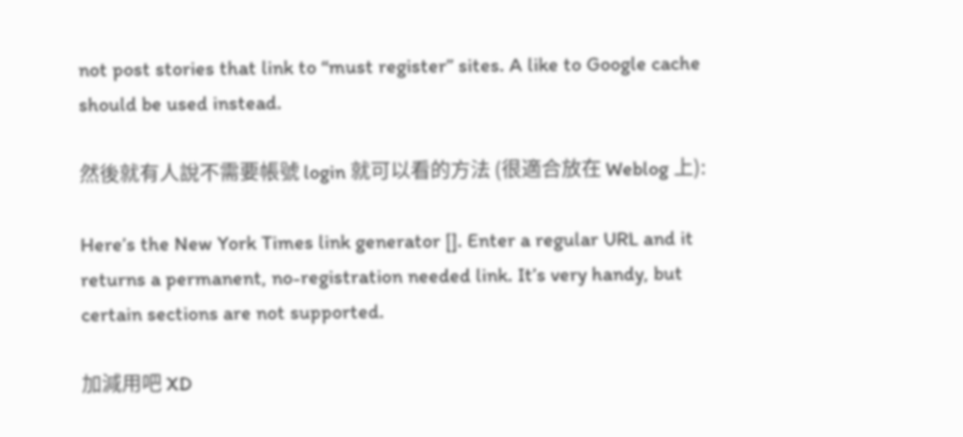not post stories that link to “must register” sites. A like to Google cache should be used instead.

然後就有人說不需要帳號 login 就可以看的方法 (很適合放在 Weblog 上):

Here’s the New York Times link generator []. Enter a regular URL and it returns a permanent, no-registration needed link. It’s very handy, but certain sections are not supported.

加減用吧 XD